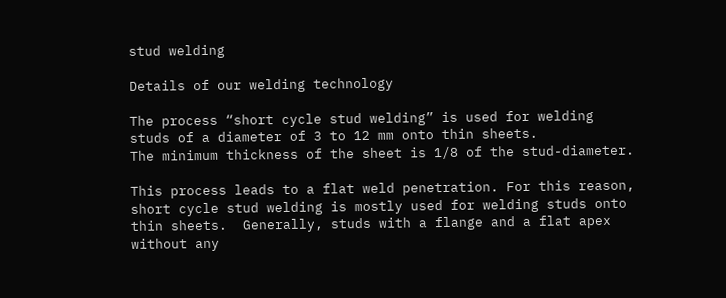stud welding

Details of our welding technology

The process “short cycle stud welding” is used for welding studs of a diameter of 3 to 12 mm onto thin sheets.
The minimum thickness of the sheet is 1/8 of the stud-diameter.

This process leads to a flat weld penetration. For this reason, short cycle stud welding is mostly used for welding studs onto thin sheets.  Generally, studs with a flange and a flat apex without any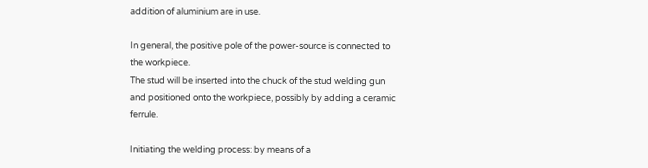addition of aluminium are in use.

In general, the positive pole of the power-source is connected to the workpiece.
The stud will be inserted into the chuck of the stud welding gun and positioned onto the workpiece, possibly by adding a ceramic ferrule.

Initiating the welding process: by means of a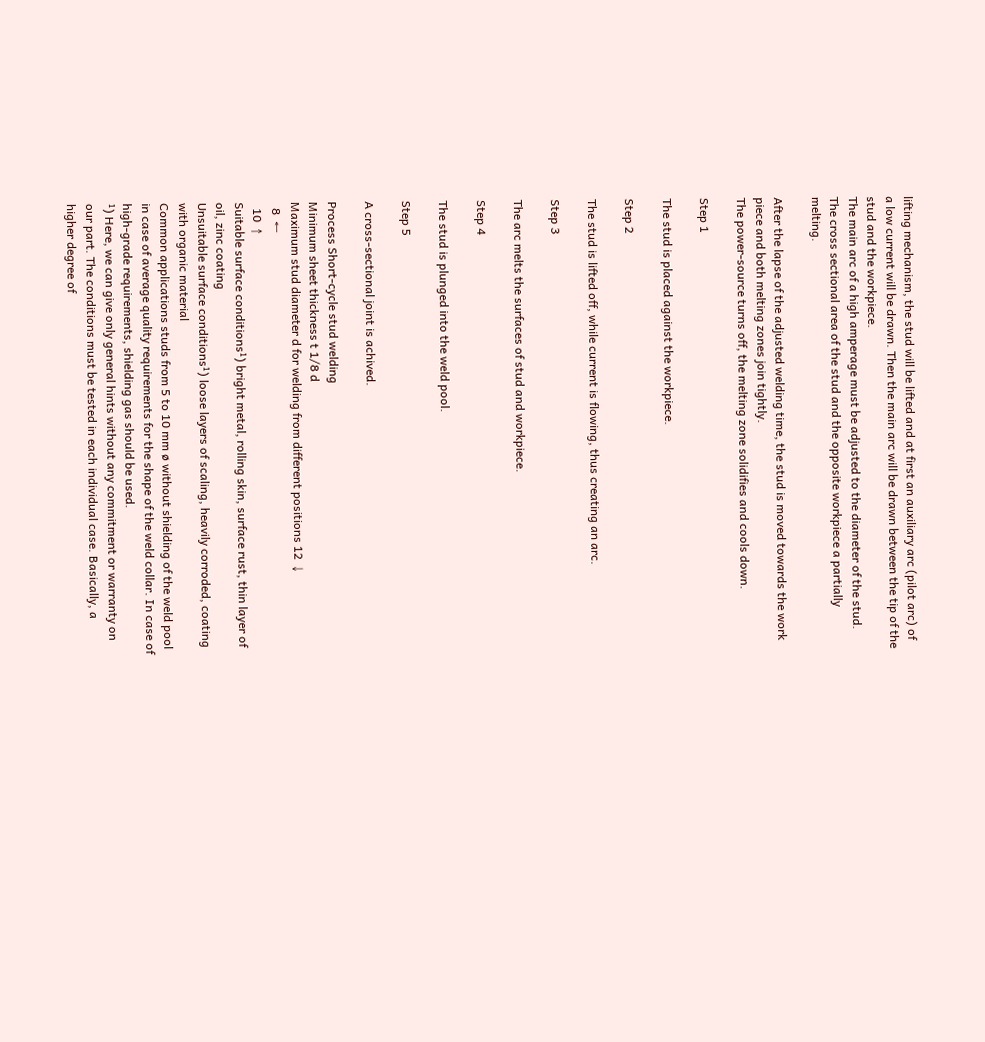lifting mechanism, the stud will be lifted and at first an auxiliary arc (pilot arc) of a low current will be drawn. Then the main arc will be drawn between the tip of the stud and the workpiece.
The main arc of a high amperage must be adjusted to the diameter of the stud.
The cross sectional area of the stud and the opposite workpiece a partially melting.

After the lapse of the adjusted welding time, the stud is moved towards the work piece and both melting zones join tightly.
The power-source turns off, the melting zone solidifies and cools down.

Step 1

The stud is placed against the workpiece.

Step 2

The stud is lifted off, while current is flowing, thus creating an arc.

Step 3

The arc melts the surfaces of stud and workpiece.

Step 4

The stud is plunged into the weld pool.

Step 5

A cross-sectional joint is achived.

Process Short-cycle stud welding
Minimum sheet thickness t 1/8 d
Maximum stud diameter d for welding from different positions 12  ↓
  8  ←
  10  ↑
Suitable surface conditions¹) bright metal, rolling skin, surface rust, thin layer of oil, zinc coating
Unsuitable surface conditions¹) loose layers of scaling, heavily corroded, coating with organic material
Common applications studs from 5 to 10 mm ø without shielding of the weld pool in case of average quality requirements for the shape of the weld collar. In case of high-grade requirements, shielding gas should be used.
¹) Here, we can give only general hints without any commitment or warranty on our part. The conditions must be tested in each individual case. Basically, a higher degree of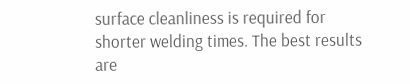surface cleanliness is required for shorter welding times. The best results are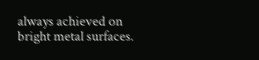always achieved on bright metal surfaces.